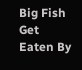Big Fish Get Eaten By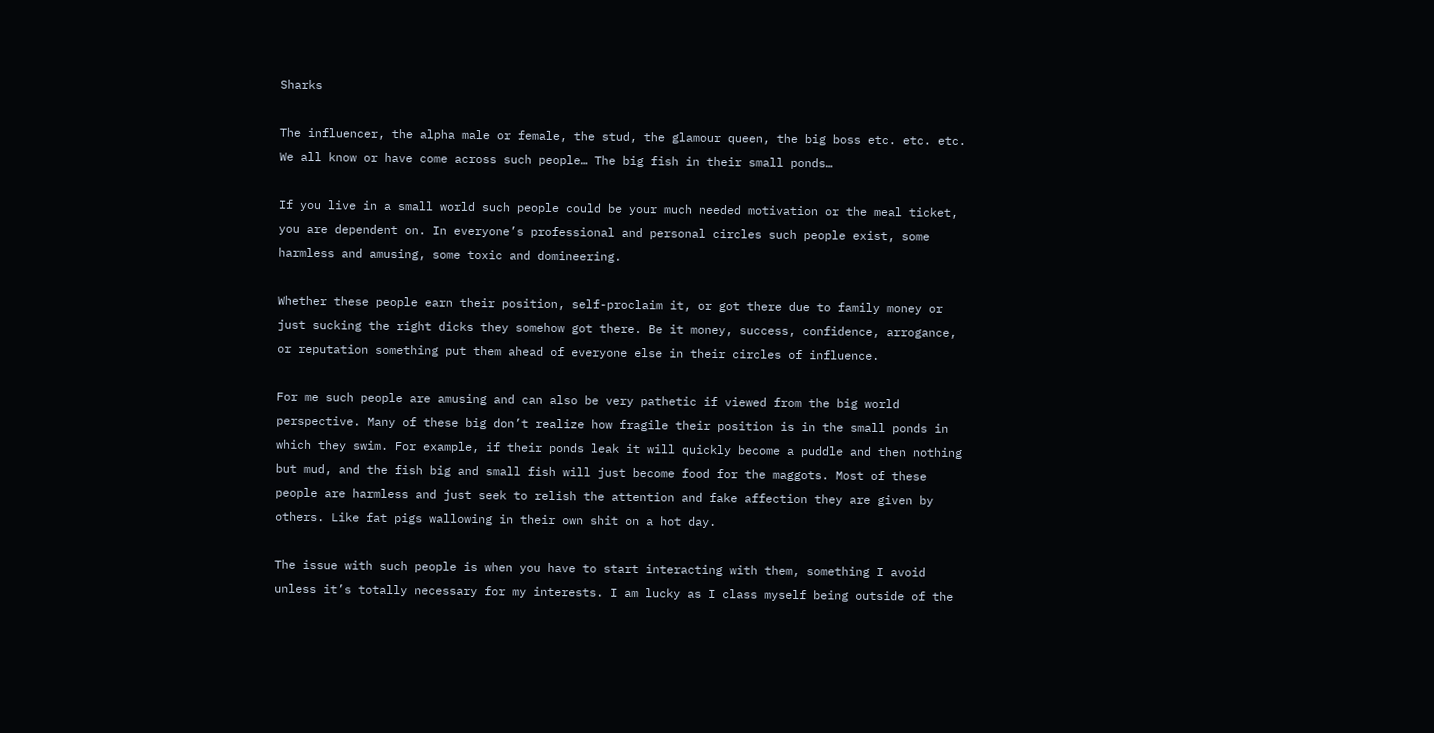Sharks

The influencer, the alpha male or female, the stud, the glamour queen, the big boss etc. etc. etc. We all know or have come across such people… The big fish in their small ponds…

If you live in a small world such people could be your much needed motivation or the meal ticket, you are dependent on. In everyone’s professional and personal circles such people exist, some harmless and amusing, some toxic and domineering.

Whether these people earn their position, self-proclaim it, or got there due to family money or just sucking the right dicks they somehow got there. Be it money, success, confidence, arrogance, or reputation something put them ahead of everyone else in their circles of influence.

For me such people are amusing and can also be very pathetic if viewed from the big world perspective. Many of these big don’t realize how fragile their position is in the small ponds in which they swim. For example, if their ponds leak it will quickly become a puddle and then nothing but mud, and the fish big and small fish will just become food for the maggots. Most of these people are harmless and just seek to relish the attention and fake affection they are given by others. Like fat pigs wallowing in their own shit on a hot day.

The issue with such people is when you have to start interacting with them, something I avoid unless it’s totally necessary for my interests. I am lucky as I class myself being outside of the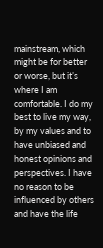mainstream, which might be for better or worse, but it’s where I am comfortable. I do my best to live my way, by my values and to have unbiased and honest opinions and perspectives. I have no reason to be influenced by others and have the life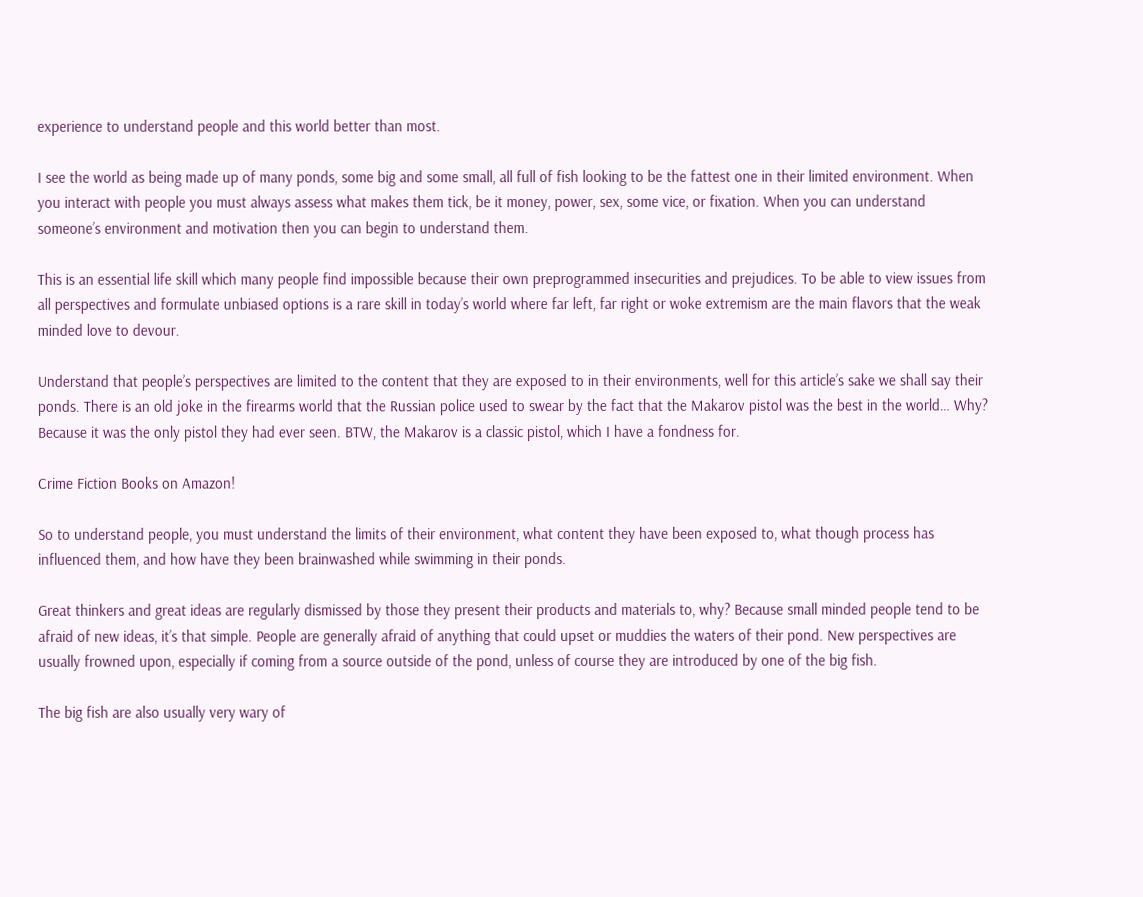experience to understand people and this world better than most.

I see the world as being made up of many ponds, some big and some small, all full of fish looking to be the fattest one in their limited environment. When you interact with people you must always assess what makes them tick, be it money, power, sex, some vice, or fixation. When you can understand someone’s environment and motivation then you can begin to understand them.

This is an essential life skill which many people find impossible because their own preprogrammed insecurities and prejudices. To be able to view issues from all perspectives and formulate unbiased options is a rare skill in today’s world where far left, far right or woke extremism are the main flavors that the weak minded love to devour.

Understand that people’s perspectives are limited to the content that they are exposed to in their environments, well for this article’s sake we shall say their ponds. There is an old joke in the firearms world that the Russian police used to swear by the fact that the Makarov pistol was the best in the world… Why? Because it was the only pistol they had ever seen. BTW, the Makarov is a classic pistol, which I have a fondness for.

Crime Fiction Books on Amazon!

So to understand people, you must understand the limits of their environment, what content they have been exposed to, what though process has influenced them, and how have they been brainwashed while swimming in their ponds.

Great thinkers and great ideas are regularly dismissed by those they present their products and materials to, why? Because small minded people tend to be afraid of new ideas, it’s that simple. People are generally afraid of anything that could upset or muddies the waters of their pond. New perspectives are usually frowned upon, especially if coming from a source outside of the pond, unless of course they are introduced by one of the big fish.

The big fish are also usually very wary of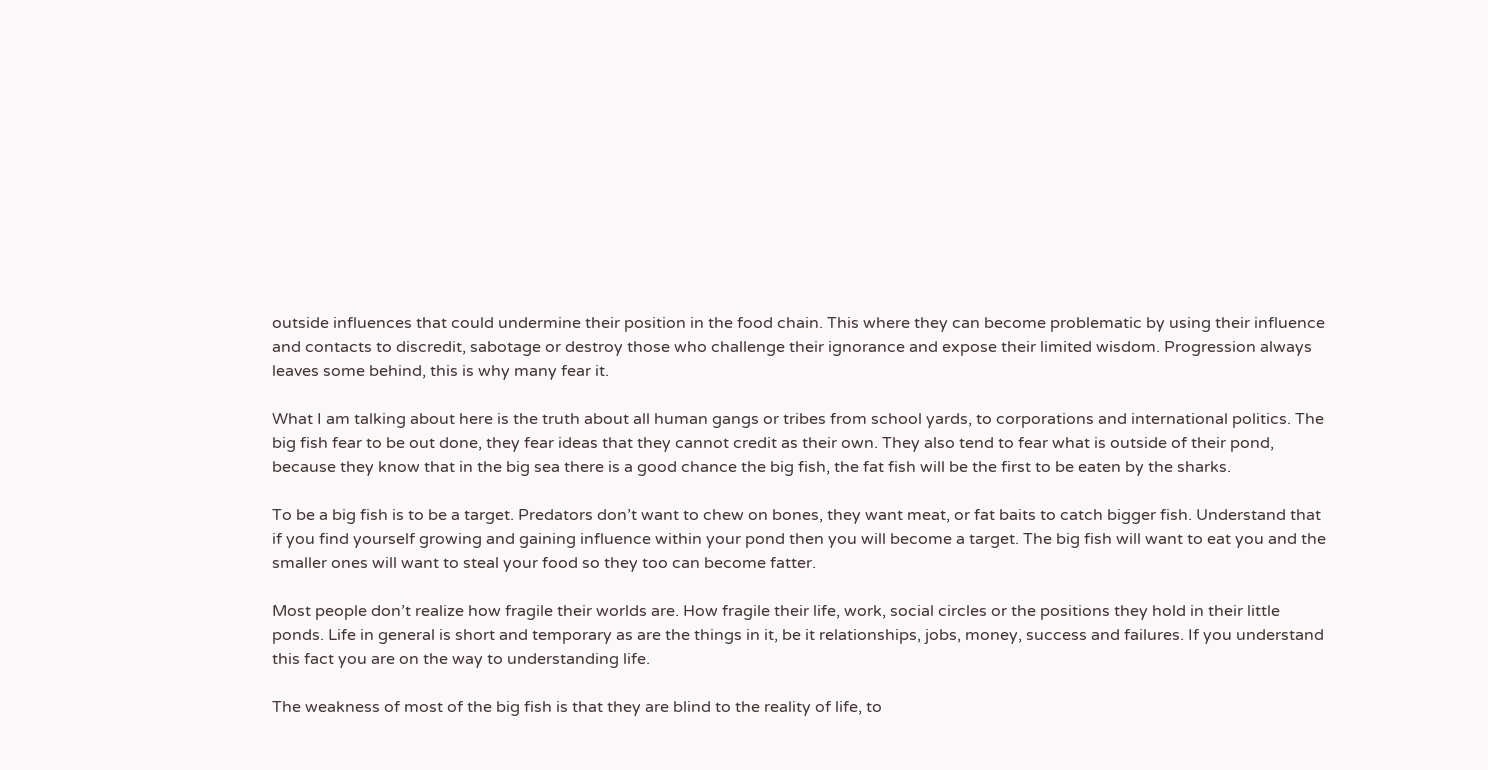outside influences that could undermine their position in the food chain. This where they can become problematic by using their influence and contacts to discredit, sabotage or destroy those who challenge their ignorance and expose their limited wisdom. Progression always leaves some behind, this is why many fear it.

What I am talking about here is the truth about all human gangs or tribes from school yards, to corporations and international politics. The big fish fear to be out done, they fear ideas that they cannot credit as their own. They also tend to fear what is outside of their pond, because they know that in the big sea there is a good chance the big fish, the fat fish will be the first to be eaten by the sharks.

To be a big fish is to be a target. Predators don’t want to chew on bones, they want meat, or fat baits to catch bigger fish. Understand that if you find yourself growing and gaining influence within your pond then you will become a target. The big fish will want to eat you and the smaller ones will want to steal your food so they too can become fatter.

Most people don’t realize how fragile their worlds are. How fragile their life, work, social circles or the positions they hold in their little ponds. Life in general is short and temporary as are the things in it, be it relationships, jobs, money, success and failures. If you understand this fact you are on the way to understanding life.

The weakness of most of the big fish is that they are blind to the reality of life, to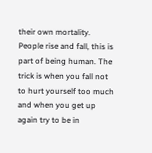their own mortality. People rise and fall, this is part of being human. The trick is when you fall not to hurt yourself too much and when you get up again try to be in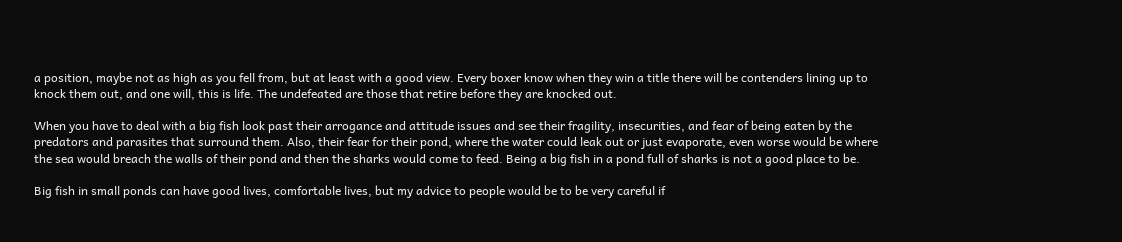a position, maybe not as high as you fell from, but at least with a good view. Every boxer know when they win a title there will be contenders lining up to knock them out, and one will, this is life. The undefeated are those that retire before they are knocked out.

When you have to deal with a big fish look past their arrogance and attitude issues and see their fragility, insecurities, and fear of being eaten by the predators and parasites that surround them. Also, their fear for their pond, where the water could leak out or just evaporate, even worse would be where the sea would breach the walls of their pond and then the sharks would come to feed. Being a big fish in a pond full of sharks is not a good place to be.

Big fish in small ponds can have good lives, comfortable lives, but my advice to people would be to be very careful if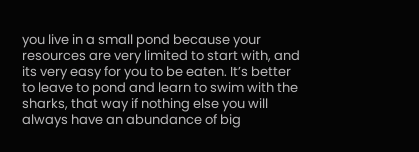you live in a small pond because your resources are very limited to start with, and its very easy for you to be eaten. It’s better to leave to pond and learn to swim with the sharks, that way if nothing else you will always have an abundance of big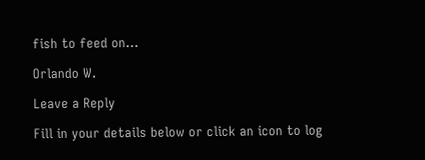fish to feed on…

Orlando W.

Leave a Reply

Fill in your details below or click an icon to log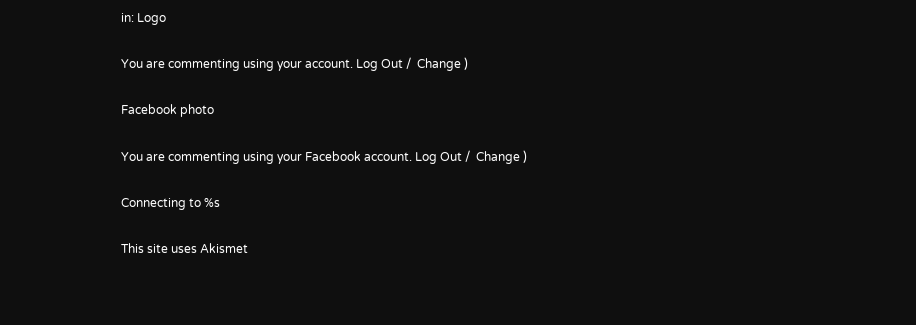in: Logo

You are commenting using your account. Log Out /  Change )

Facebook photo

You are commenting using your Facebook account. Log Out /  Change )

Connecting to %s

This site uses Akismet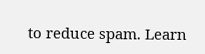to reduce spam. Learn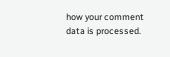how your comment data is processed.